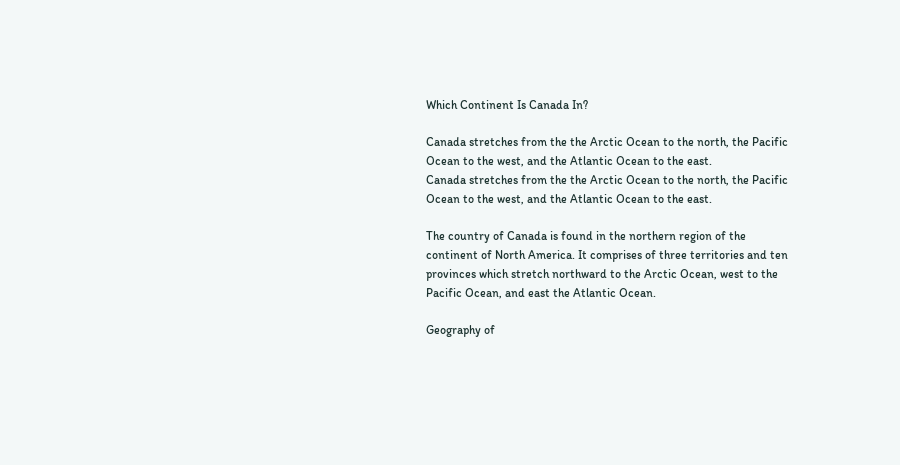Which Continent Is Canada In?

Canada stretches from the the Arctic Ocean to the north, the Pacific Ocean to the west, and the Atlantic Ocean to the east.
Canada stretches from the the Arctic Ocean to the north, the Pacific Ocean to the west, and the Atlantic Ocean to the east.

The country of Canada is found in the northern region of the continent of North America. It comprises of three territories and ten provinces which stretch northward to the Arctic Ocean, west to the Pacific Ocean, and east the Atlantic Ocean.

Geography of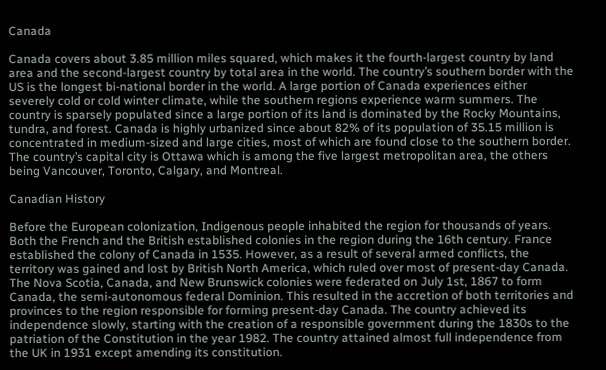Canada

Canada covers about 3.85 million miles squared, which makes it the fourth-largest country by land area and the second-largest country by total area in the world. The country’s southern border with the US is the longest bi-national border in the world. A large portion of Canada experiences either severely cold or cold winter climate, while the southern regions experience warm summers. The country is sparsely populated since a large portion of its land is dominated by the Rocky Mountains, tundra, and forest. Canada is highly urbanized since about 82% of its population of 35.15 million is concentrated in medium-sized and large cities, most of which are found close to the southern border. The country’s capital city is Ottawa which is among the five largest metropolitan area, the others being Vancouver, Toronto, Calgary, and Montreal.

Canadian History

Before the European colonization, Indigenous people inhabited the region for thousands of years. Both the French and the British established colonies in the region during the 16th century. France established the colony of Canada in 1535. However, as a result of several armed conflicts, the territory was gained and lost by British North America, which ruled over most of present-day Canada. The Nova Scotia, Canada, and New Brunswick colonies were federated on July 1st, 1867 to form Canada, the semi-autonomous federal Dominion. This resulted in the accretion of both territories and provinces to the region responsible for forming present-day Canada. The country achieved its independence slowly, starting with the creation of a responsible government during the 1830s to the patriation of the Constitution in the year 1982. The country attained almost full independence from the UK in 1931 except amending its constitution.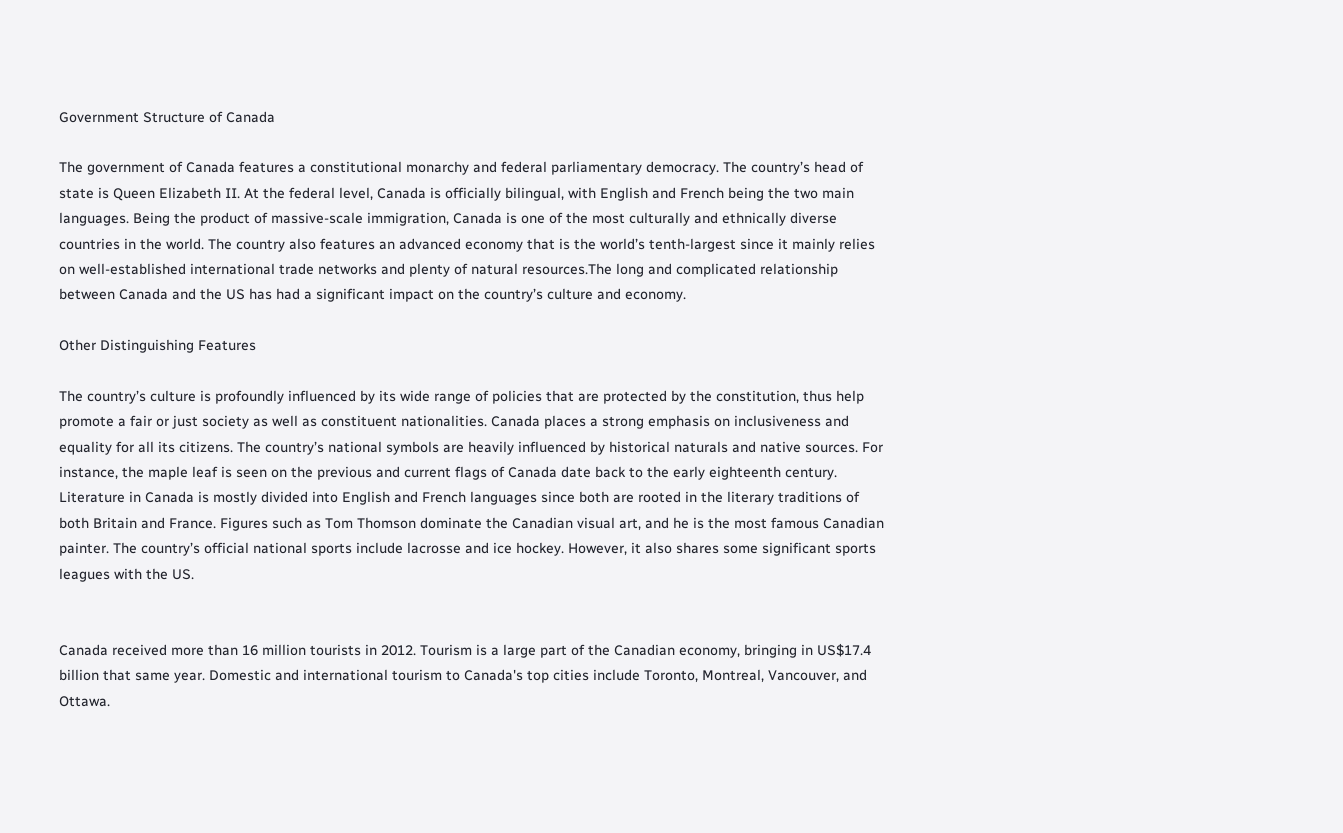Government Structure of Canada

The government of Canada features a constitutional monarchy and federal parliamentary democracy. The country’s head of state is Queen Elizabeth II. At the federal level, Canada is officially bilingual, with English and French being the two main languages. Being the product of massive-scale immigration, Canada is one of the most culturally and ethnically diverse countries in the world. The country also features an advanced economy that is the world’s tenth-largest since it mainly relies on well-established international trade networks and plenty of natural resources.The long and complicated relationship between Canada and the US has had a significant impact on the country’s culture and economy.

Other Distinguishing Features

The country’s culture is profoundly influenced by its wide range of policies that are protected by the constitution, thus help promote a fair or just society as well as constituent nationalities. Canada places a strong emphasis on inclusiveness and equality for all its citizens. The country’s national symbols are heavily influenced by historical naturals and native sources. For instance, the maple leaf is seen on the previous and current flags of Canada date back to the early eighteenth century. Literature in Canada is mostly divided into English and French languages since both are rooted in the literary traditions of both Britain and France. Figures such as Tom Thomson dominate the Canadian visual art, and he is the most famous Canadian painter. The country’s official national sports include lacrosse and ice hockey. However, it also shares some significant sports leagues with the US.


Canada received more than 16 million tourists in 2012. Tourism is a large part of the Canadian economy, bringing in US$17.4 billion that same year. Domestic and international tourism to Canada's top cities include Toronto, Montreal, Vancouver, and Ottawa.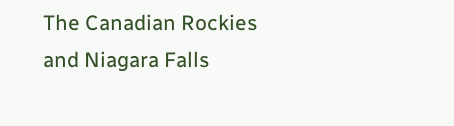The Canadian Rockies and Niagara Falls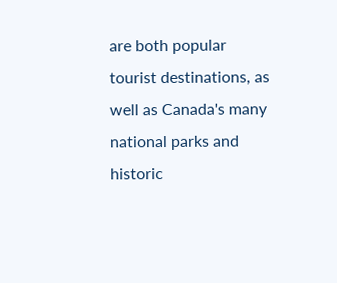are both popular tourist destinations, as well as Canada's many national parks and historic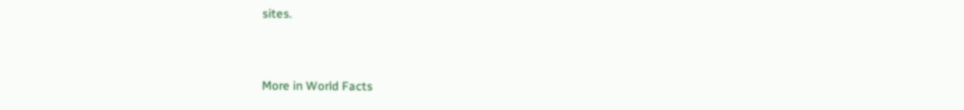sites.


More in World Facts